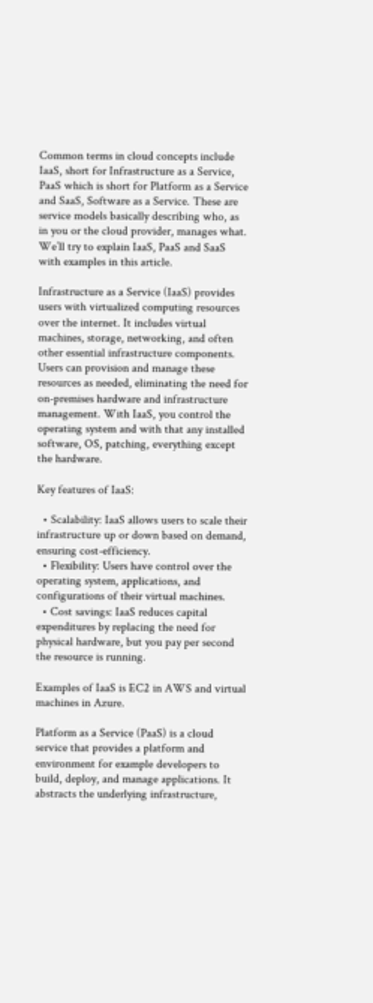Common terms in cloud concepts include IaaS, short for Infrastructure as a Service, PaaS which is short for Platform as a Service and SaaS, Software as a Service. These are service models basically describing who, as in you or the cloud provider, manages what. We’ll try to explain IaaS, PaaS and SaaS with examples in this article.

Infrastructure as a Service (IaaS) provides users with virtualized computing resources over the internet. It includes virtual machines, storage, networking, and often other essential infrastructure components. Users can provision and manage these resources as needed, eliminating the need for on-premises hardware and infrastructure management. With IaaS, you control the operating system and with that any installed software, OS, patching, everything except the hardware.

Key features of IaaS:

  • Scalability: IaaS allows users to scale their infrastructure up or down based on demand, ensuring cost-efficiency.
  • Flexibility: Users have control over the operating system, applications, and configurations of their virtual machines.
  • Cost savings: IaaS reduces capital expenditures by replacing the need for physical hardware, but you pay per second the resource is running.

Examples of IaaS is EC2 in AWS and virtual machines in Azure.

Platform as a Service (PaaS) is a cloud service that provides a platform and environment for example developers to build, deploy, and manage applications. It abstracts the underlying infrastructure,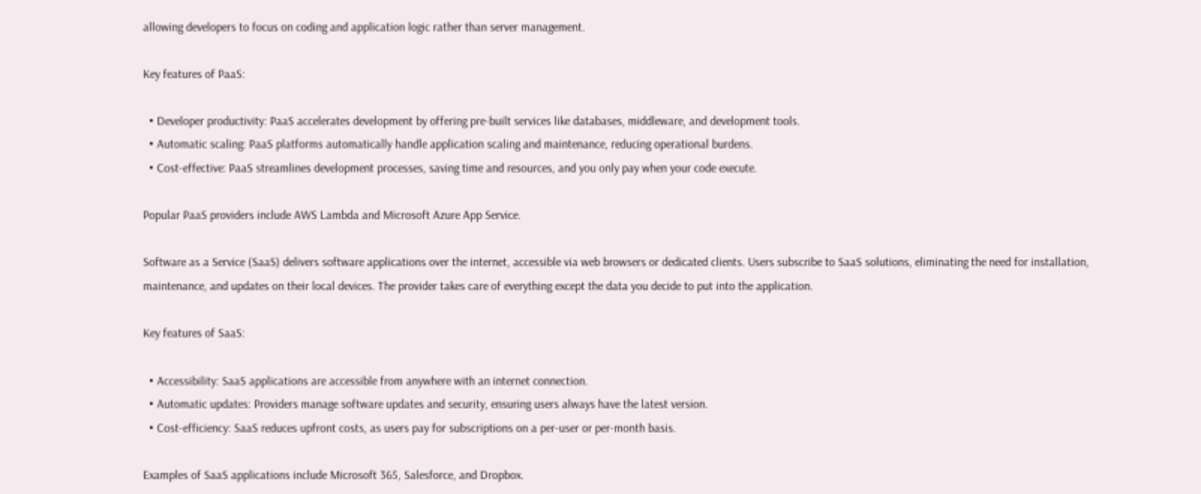allowing developers to focus on coding and application logic rather than server management.

Key features of PaaS:

  • Developer productivity: PaaS accelerates development by offering pre-built services like databases, middleware, and development tools.
  • Automatic scaling: PaaS platforms automatically handle application scaling and maintenance, reducing operational burdens.
  • Cost-effective: PaaS streamlines development processes, saving time and resources, and you only pay when your code execute.

Popular PaaS providers include AWS Lambda and Microsoft Azure App Service.

Software as a Service (SaaS) delivers software applications over the internet, accessible via web browsers or dedicated clients. Users subscribe to SaaS solutions, eliminating the need for installation, maintenance, and updates on their local devices. The provider takes care of everything except the data you decide to put into the application.

Key features of SaaS:

  • Accessibility: SaaS applications are accessible from anywhere with an internet connection.
  • Automatic updates: Providers manage software updates and security, ensuring users always have the latest version.
  • Cost-efficiency: SaaS reduces upfront costs, as users pay for subscriptions on a per-user or per-month basis.

Examples of SaaS applications include Microsoft 365, Salesforce, and Dropbox.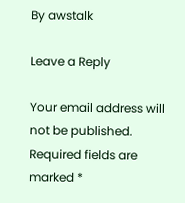By awstalk

Leave a Reply

Your email address will not be published. Required fields are marked *